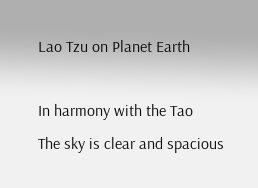Lao Tzu on Planet Earth

In harmony with the Tao
The sky is clear and spacious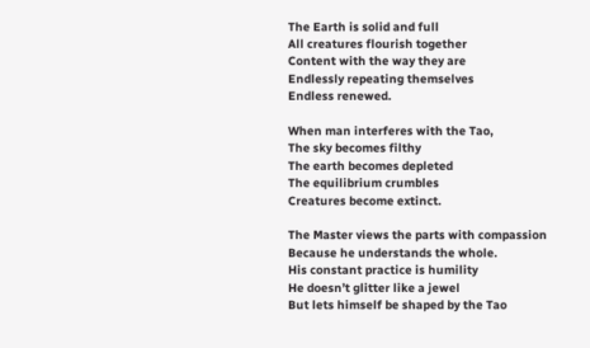The Earth is solid and full
All creatures flourish together
Content with the way they are
Endlessly repeating themselves
Endless renewed.

When man interferes with the Tao,
The sky becomes filthy
The earth becomes depleted
The equilibrium crumbles
Creatures become extinct.

The Master views the parts with compassion
Because he understands the whole.
His constant practice is humility
He doesn’t glitter like a jewel
But lets himself be shaped by the Tao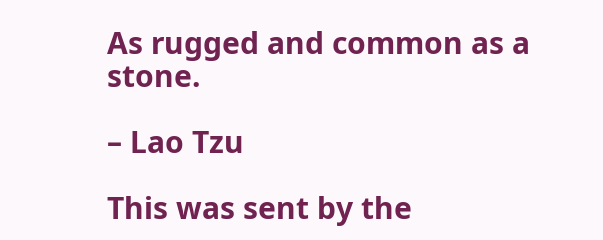As rugged and common as a stone.

– Lao Tzu

This was sent by the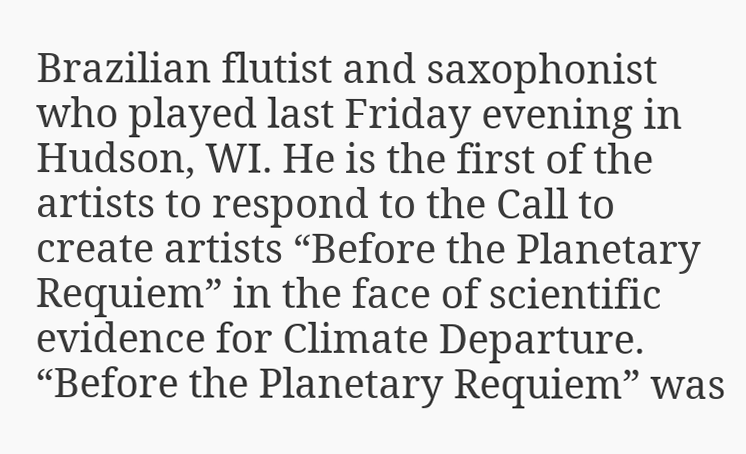Brazilian flutist and saxophonist who played last Friday evening in Hudson, WI. He is the first of the artists to respond to the Call to create artists “Before the Planetary Requiem” in the face of scientific evidence for Climate Departure. “Before the Planetary Requiem” was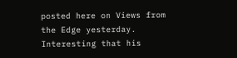posted here on Views from the Edge yesterday. Interesting that his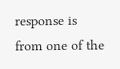response is from one of the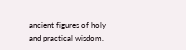ancient figures of holy and practical wisdom.